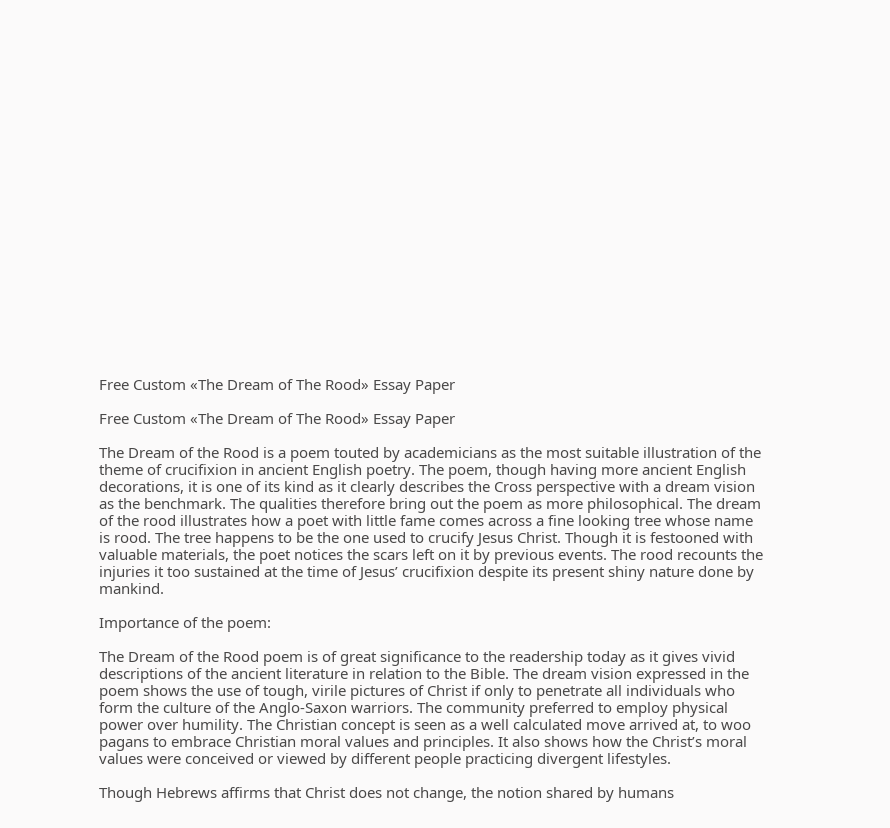Free Custom «The Dream of The Rood» Essay Paper

Free Custom «The Dream of The Rood» Essay Paper

The Dream of the Rood is a poem touted by academicians as the most suitable illustration of the theme of crucifixion in ancient English poetry. The poem, though having more ancient English decorations, it is one of its kind as it clearly describes the Cross perspective with a dream vision as the benchmark. The qualities therefore bring out the poem as more philosophical. The dream of the rood illustrates how a poet with little fame comes across a fine looking tree whose name is rood. The tree happens to be the one used to crucify Jesus Christ. Though it is festooned with valuable materials, the poet notices the scars left on it by previous events. The rood recounts the injuries it too sustained at the time of Jesus’ crucifixion despite its present shiny nature done by mankind.

Importance of the poem:

The Dream of the Rood poem is of great significance to the readership today as it gives vivid descriptions of the ancient literature in relation to the Bible. The dream vision expressed in the poem shows the use of tough, virile pictures of Christ if only to penetrate all individuals who form the culture of the Anglo-Saxon warriors. The community preferred to employ physical power over humility. The Christian concept is seen as a well calculated move arrived at, to woo pagans to embrace Christian moral values and principles. It also shows how the Christ’s moral values were conceived or viewed by different people practicing divergent lifestyles.

Though Hebrews affirms that Christ does not change, the notion shared by humans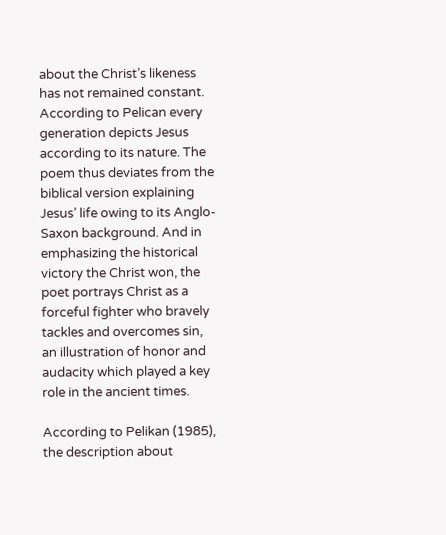about the Christ’s likeness has not remained constant. According to Pelican every generation depicts Jesus according to its nature. The poem thus deviates from the biblical version explaining Jesus’ life owing to its Anglo-Saxon background. And in emphasizing the historical victory the Christ won, the poet portrays Christ as a forceful fighter who bravely tackles and overcomes sin, an illustration of honor and audacity which played a key role in the ancient times.

According to Pelikan (1985), the description about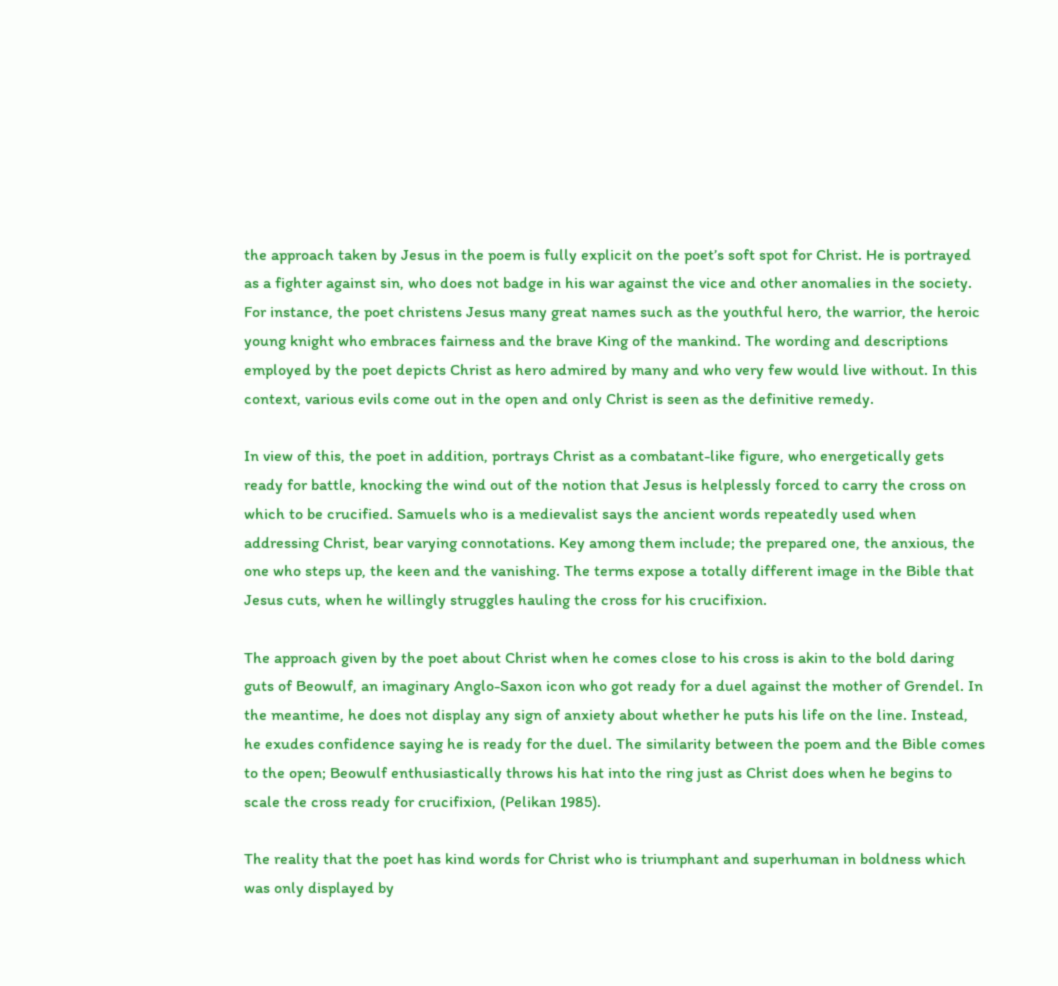the approach taken by Jesus in the poem is fully explicit on the poet’s soft spot for Christ. He is portrayed as a fighter against sin, who does not badge in his war against the vice and other anomalies in the society. For instance, the poet christens Jesus many great names such as the youthful hero, the warrior, the heroic young knight who embraces fairness and the brave King of the mankind. The wording and descriptions employed by the poet depicts Christ as hero admired by many and who very few would live without. In this context, various evils come out in the open and only Christ is seen as the definitive remedy.

In view of this, the poet in addition, portrays Christ as a combatant-like figure, who energetically gets ready for battle, knocking the wind out of the notion that Jesus is helplessly forced to carry the cross on which to be crucified. Samuels who is a medievalist says the ancient words repeatedly used when addressing Christ, bear varying connotations. Key among them include; the prepared one, the anxious, the one who steps up, the keen and the vanishing. The terms expose a totally different image in the Bible that Jesus cuts, when he willingly struggles hauling the cross for his crucifixion.

The approach given by the poet about Christ when he comes close to his cross is akin to the bold daring guts of Beowulf, an imaginary Anglo-Saxon icon who got ready for a duel against the mother of Grendel. In the meantime, he does not display any sign of anxiety about whether he puts his life on the line. Instead, he exudes confidence saying he is ready for the duel. The similarity between the poem and the Bible comes to the open; Beowulf enthusiastically throws his hat into the ring just as Christ does when he begins to scale the cross ready for crucifixion, (Pelikan 1985).

The reality that the poet has kind words for Christ who is triumphant and superhuman in boldness which was only displayed by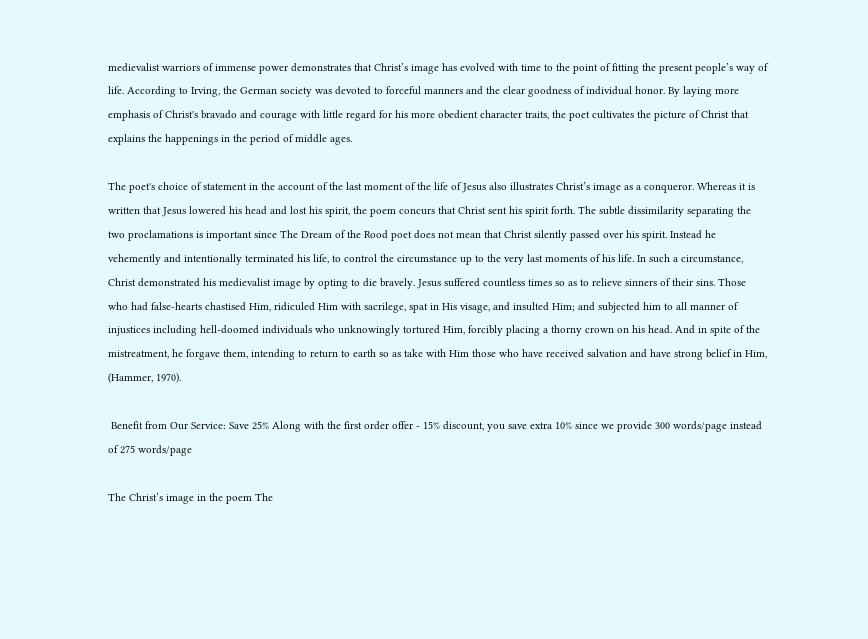medievalist warriors of immense power demonstrates that Christ’s image has evolved with time to the point of fitting the present people’s way of life. According to Irving, the German society was devoted to forceful manners and the clear goodness of individual honor. By laying more emphasis of Christ's bravado and courage with little regard for his more obedient character traits, the poet cultivates the picture of Christ that explains the happenings in the period of middle ages.

The poet's choice of statement in the account of the last moment of the life of Jesus also illustrates Christ’s image as a conqueror. Whereas it is written that Jesus lowered his head and lost his spirit, the poem concurs that Christ sent his spirit forth. The subtle dissimilarity separating the two proclamations is important since The Dream of the Rood poet does not mean that Christ silently passed over his spirit. Instead he vehemently and intentionally terminated his life, to control the circumstance up to the very last moments of his life. In such a circumstance, Christ demonstrated his medievalist image by opting to die bravely. Jesus suffered countless times so as to relieve sinners of their sins. Those who had false-hearts chastised Him, ridiculed Him with sacrilege, spat in His visage, and insulted Him; and subjected him to all manner of injustices including hell-doomed individuals who unknowingly tortured Him, forcibly placing a thorny crown on his head. And in spite of the mistreatment, he forgave them, intending to return to earth so as take with Him those who have received salvation and have strong belief in Him, (Hammer, 1970).

 Benefit from Our Service: Save 25% Along with the first order offer - 15% discount, you save extra 10% since we provide 300 words/page instead of 275 words/page

The Christ’s image in the poem The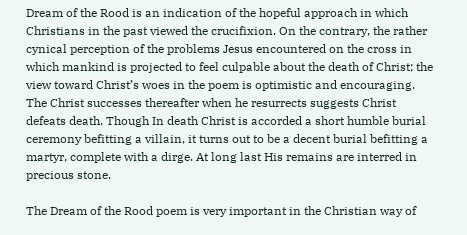Dream of the Rood is an indication of the hopeful approach in which Christians in the past viewed the crucifixion. On the contrary, the rather cynical perception of the problems Jesus encountered on the cross in which mankind is projected to feel culpable about the death of Christ; the view toward Christ’s woes in the poem is optimistic and encouraging. The Christ successes thereafter when he resurrects suggests Christ defeats death. Though In death Christ is accorded a short humble burial ceremony befitting a villain, it turns out to be a decent burial befitting a martyr, complete with a dirge. At long last His remains are interred in precious stone.

The Dream of the Rood poem is very important in the Christian way of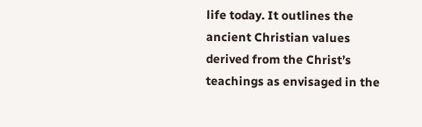life today. It outlines the ancient Christian values derived from the Christ’s teachings as envisaged in the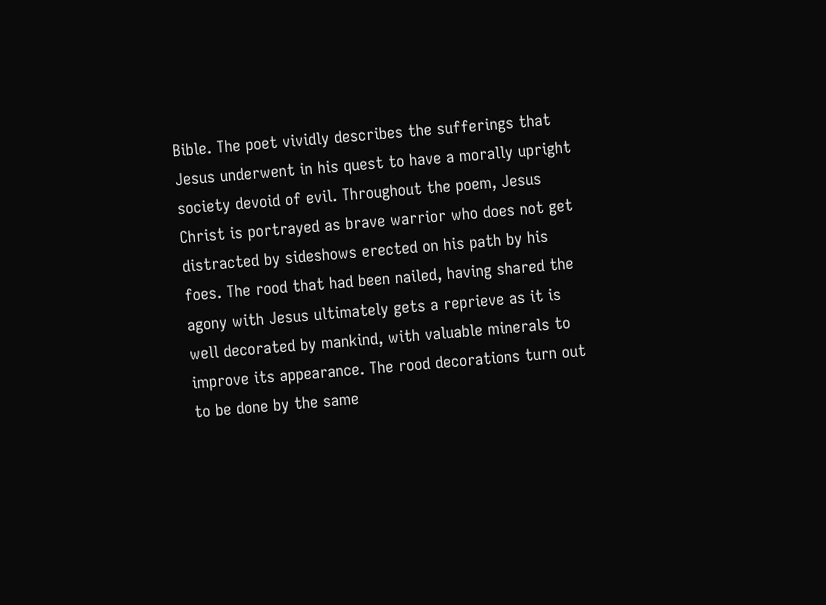Bible. The poet vividly describes the sufferings that Jesus underwent in his quest to have a morally upright society devoid of evil. Throughout the poem, Jesus Christ is portrayed as brave warrior who does not get distracted by sideshows erected on his path by his foes. The rood that had been nailed, having shared the agony with Jesus ultimately gets a reprieve as it is well decorated by mankind, with valuable minerals to improve its appearance. The rood decorations turn out to be done by the same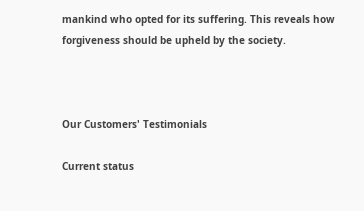mankind who opted for its suffering. This reveals how forgiveness should be upheld by the society.



Our Customers' Testimonials

Current status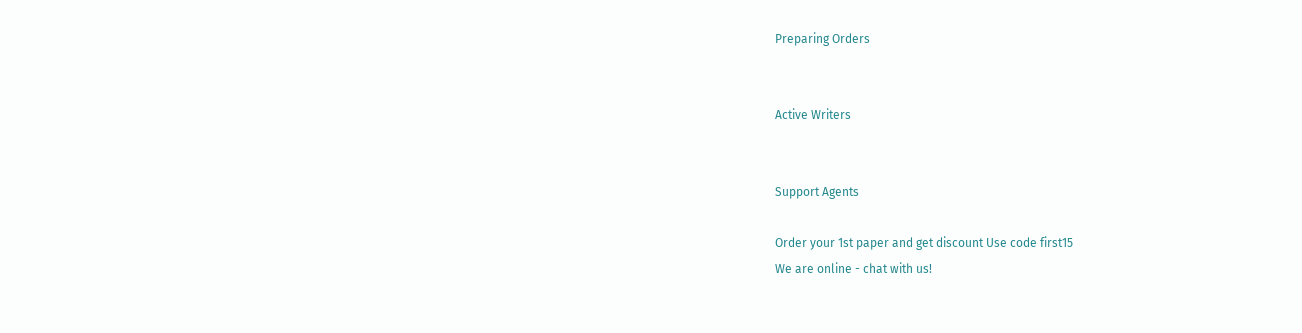Preparing Orders


Active Writers


Support Agents

Order your 1st paper and get discount Use code first15
We are online - chat with us!